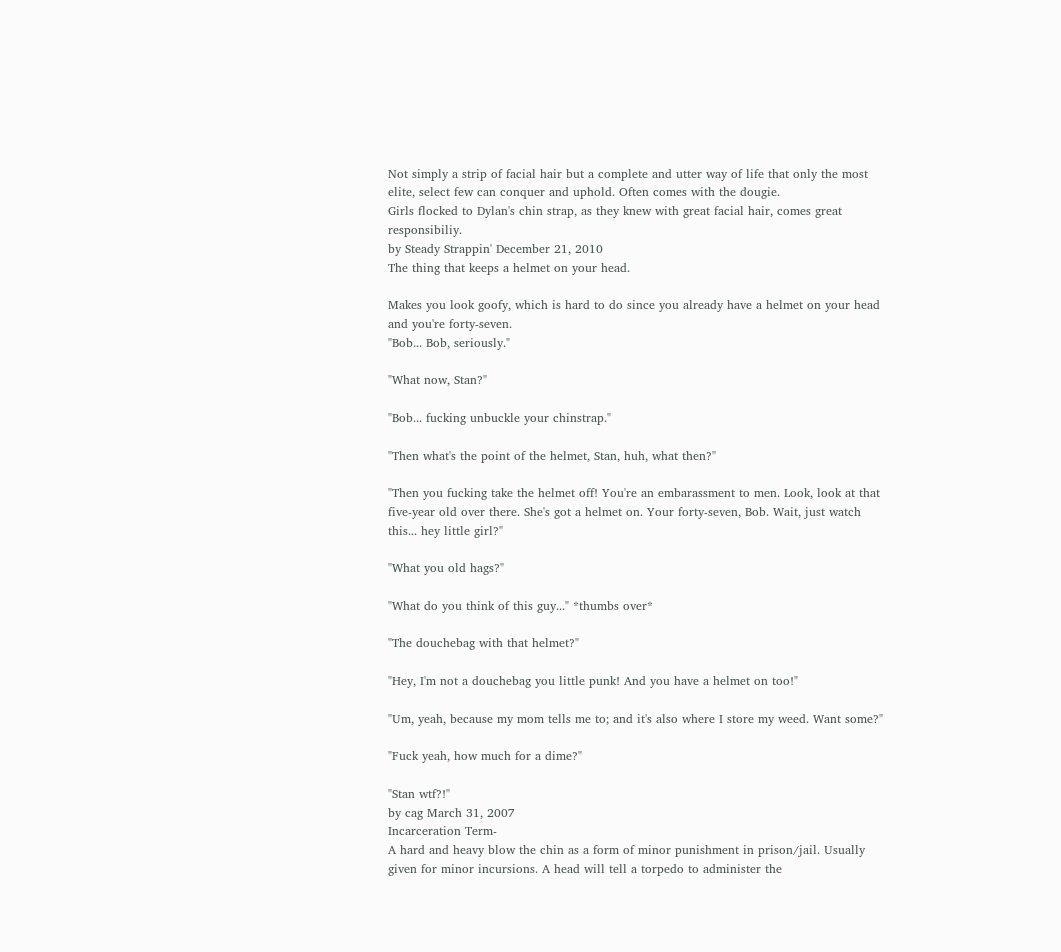Not simply a strip of facial hair but a complete and utter way of life that only the most elite, select few can conquer and uphold. Often comes with the dougie.
Girls flocked to Dylan's chin strap, as they knew with great facial hair, comes great responsibiliy.
by Steady Strappin' December 21, 2010
The thing that keeps a helmet on your head.

Makes you look goofy, which is hard to do since you already have a helmet on your head and you're forty-seven.
"Bob... Bob, seriously."

"What now, Stan?"

"Bob... fucking unbuckle your chinstrap."

"Then what's the point of the helmet, Stan, huh, what then?"

"Then you fucking take the helmet off! You're an embarassment to men. Look, look at that five-year old over there. She's got a helmet on. Your forty-seven, Bob. Wait, just watch this... hey little girl?"

"What you old hags?"

"What do you think of this guy..." *thumbs over*

"The douchebag with that helmet?"

"Hey, I'm not a douchebag you little punk! And you have a helmet on too!"

"Um, yeah, because my mom tells me to; and it's also where I store my weed. Want some?"

"Fuck yeah, how much for a dime?"

"Stan wtf?!"
by cag March 31, 2007
Incarceration Term-
A hard and heavy blow the chin as a form of minor punishment in prison/jail. Usually given for minor incursions. A head will tell a torpedo to administer the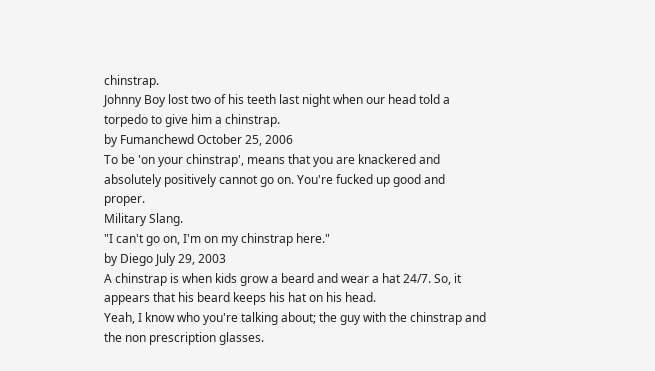chinstrap.
Johnny Boy lost two of his teeth last night when our head told a torpedo to give him a chinstrap.
by Fumanchewd October 25, 2006
To be 'on your chinstrap', means that you are knackered and absolutely positively cannot go on. You're fucked up good and proper.
Military Slang.
"I can't go on, I'm on my chinstrap here."
by Diego July 29, 2003
A chinstrap is when kids grow a beard and wear a hat 24/7. So, it appears that his beard keeps his hat on his head.
Yeah, I know who you're talking about; the guy with the chinstrap and the non prescription glasses.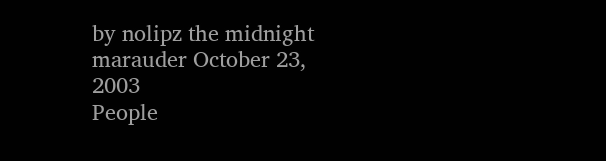by nolipz the midnight marauder October 23, 2003
People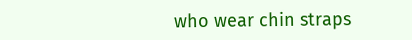who wear chin straps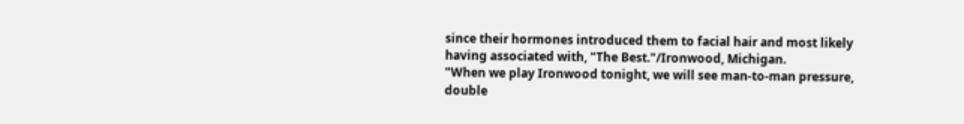since their hormones introduced them to facial hair and most likely having associated with, "The Best."/Ironwood, Michigan.
"When we play Ironwood tonight, we will see man-to-man pressure, double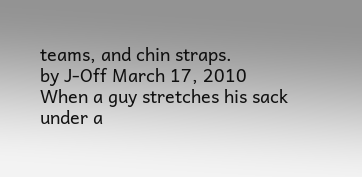teams, and chin straps.
by J-Off March 17, 2010
When a guy stretches his sack under a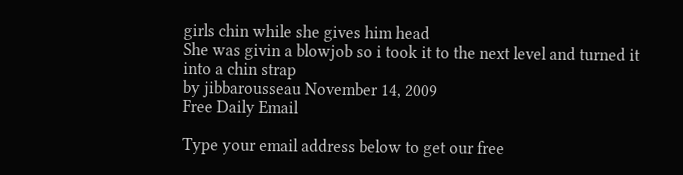girls chin while she gives him head
She was givin a blowjob so i took it to the next level and turned it into a chin strap
by jibbarousseau November 14, 2009
Free Daily Email

Type your email address below to get our free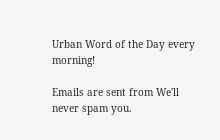Urban Word of the Day every morning!

Emails are sent from We'll never spam you.